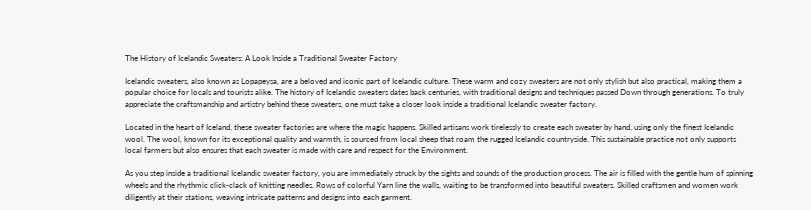The History of Icelandic Sweaters: A Look Inside a Traditional Sweater Factory

Icelandic sweaters, also known as Lopapeysa, are a beloved and iconic part of Icelandic culture. These warm and cozy sweaters are not only stylish but also practical, making them a popular choice for locals and tourists alike. The history of Icelandic sweaters dates back centuries, with traditional designs and techniques passed Down through generations. To truly appreciate the craftsmanship and artistry behind these sweaters, one must take a closer look inside a traditional Icelandic sweater factory.

Located in the heart of Iceland, these sweater factories are where the magic happens. Skilled artisans work tirelessly to create each sweater by hand, using only the finest Icelandic wool. The wool, known for its exceptional quality and warmth, is sourced from local sheep that roam the rugged Icelandic countryside. This sustainable practice not only supports local farmers but also ensures that each sweater is made with care and respect for the Environment.

As you step inside a traditional Icelandic sweater factory, you are immediately struck by the sights and sounds of the production process. The air is filled with the gentle hum of spinning wheels and the rhythmic click-clack of knitting needles. Rows of colorful Yarn line the walls, waiting to be transformed into beautiful sweaters. Skilled craftsmen and women work diligently at their stations, weaving intricate patterns and designs into each garment.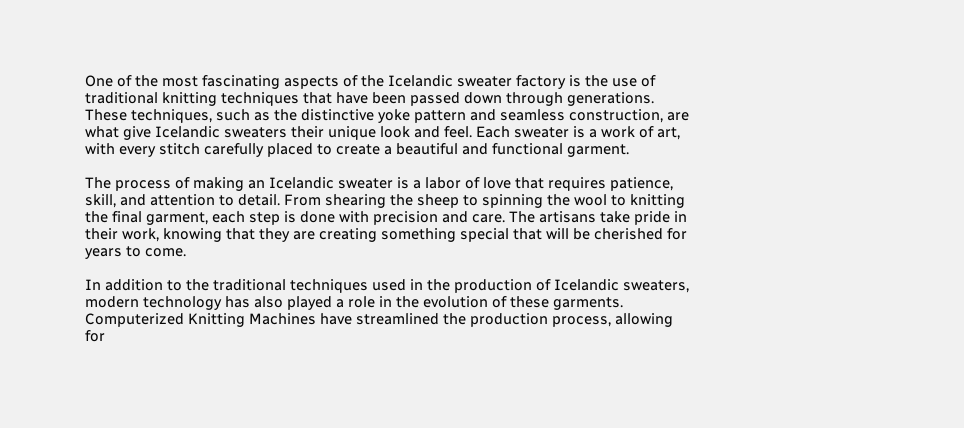One of the most fascinating aspects of the Icelandic sweater factory is the use of traditional knitting techniques that have been passed down through generations. These techniques, such as the distinctive yoke pattern and seamless construction, are what give Icelandic sweaters their unique look and feel. Each sweater is a work of art, with every stitch carefully placed to create a beautiful and functional garment.

The process of making an Icelandic sweater is a labor of love that requires patience, skill, and attention to detail. From shearing the sheep to spinning the wool to knitting the final garment, each step is done with precision and care. The artisans take pride in their work, knowing that they are creating something special that will be cherished for years to come.

In addition to the traditional techniques used in the production of Icelandic sweaters, modern technology has also played a role in the evolution of these garments. Computerized Knitting Machines have streamlined the production process, allowing for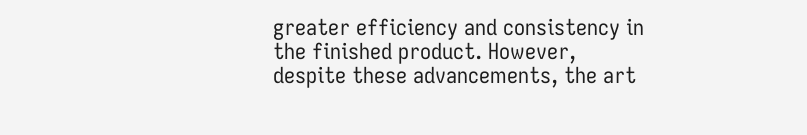greater efficiency and consistency in the finished product. However, despite these advancements, the art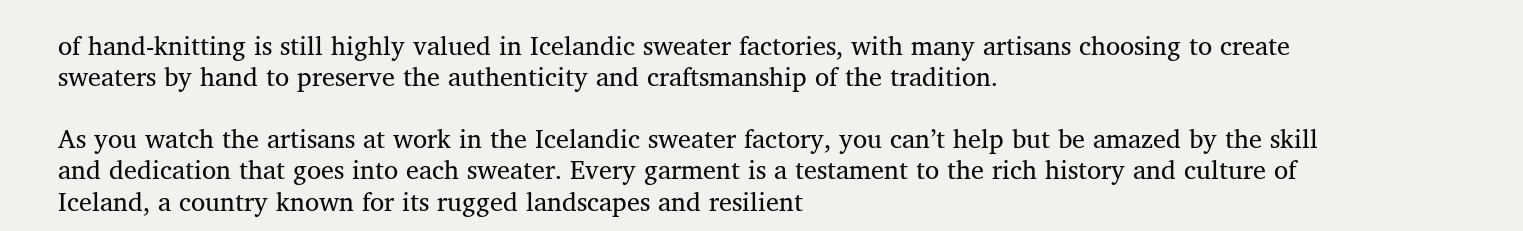of hand-knitting is still highly valued in Icelandic sweater factories, with many artisans choosing to create sweaters by hand to preserve the authenticity and craftsmanship of the tradition.

As you watch the artisans at work in the Icelandic sweater factory, you can’t help but be amazed by the skill and dedication that goes into each sweater. Every garment is a testament to the rich history and culture of Iceland, a country known for its rugged landscapes and resilient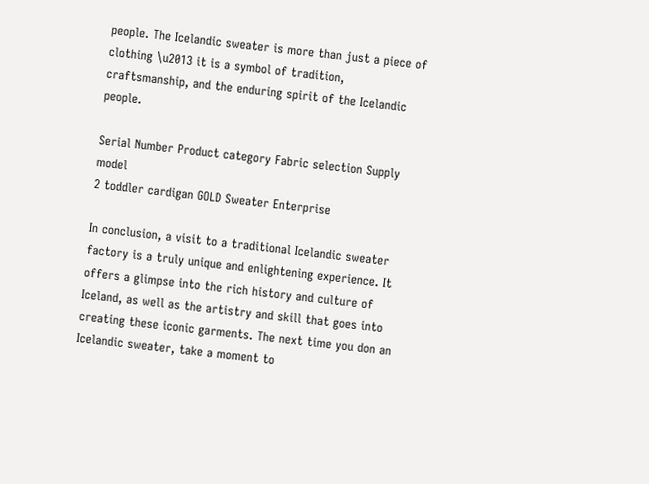people. The Icelandic sweater is more than just a piece of clothing \u2013 it is a symbol of tradition, craftsmanship, and the enduring spirit of the Icelandic people.

Serial Number Product category Fabric selection Supply model
2 toddler cardigan GOLD Sweater Enterprise

In conclusion, a visit to a traditional Icelandic sweater factory is a truly unique and enlightening experience. It offers a glimpse into the rich history and culture of Iceland, as well as the artistry and skill that goes into creating these iconic garments. The next time you don an Icelandic sweater, take a moment to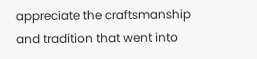appreciate the craftsmanship and tradition that went into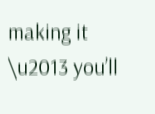making it \u2013 you’ll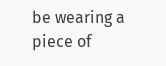be wearing a piece of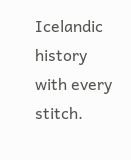Icelandic history with every stitch.